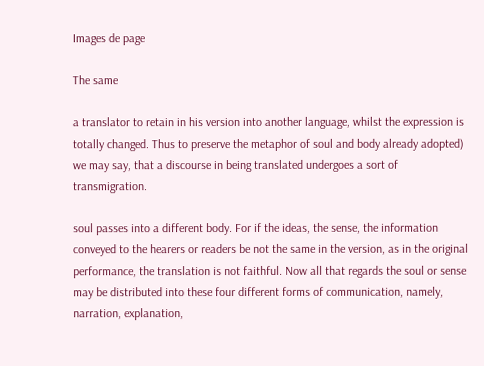Images de page

The same

a translator to retain in his version into another language, whilst the expression is totally changed. Thus to preserve the metaphor of soul and body already adopted) we may say, that a discourse in being translated undergoes a sort of transmigration.

soul passes into a different body. For if the ideas, the sense, the information conveyed to the hearers or readers be not the same in the version, as in the original performance, the translation is not faithful. Now all that regards the soul or sense may be distributed into these four different forms of communication, namely, narration, explanation,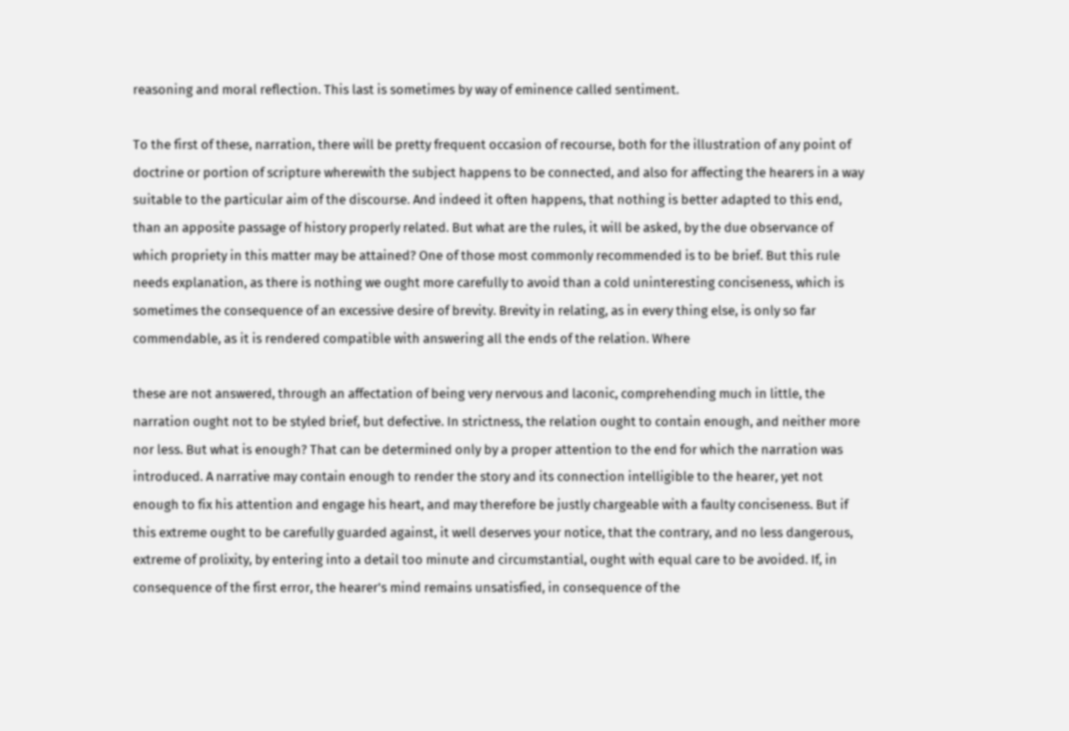reasoning and moral reflection. This last is sometimes by way of eminence called sentiment.

To the first of these, narration, there will be pretty frequent occasion of recourse, both for the illustration of any point of doctrine or portion of scripture wherewith the subject happens to be connected, and also for affecting the hearers in a way suitable to the particular aim of the discourse. And indeed it often happens, that nothing is better adapted to this end, than an apposite passage of history properly related. But what are the rules, it will be asked, by the due observance of which propriety in this matter may be attained? One of those most commonly recommended is to be brief. But this rule needs explanation, as there is nothing we ought more carefully to avoid than a cold uninteresting conciseness, which is sometimes the consequence of an excessive desire of brevity. Brevity in relating, as in every thing else, is only so far commendable, as it is rendered compatible with answering all the ends of the relation. Where

these are not answered, through an affectation of being very nervous and laconic, comprehending much in little, the narration ought not to be styled brief, but defective. In strictness, the relation ought to contain enough, and neither more nor less. But what is enough? That can be determined only by a proper attention to the end for which the narration was introduced. A narrative may contain enough to render the story and its connection intelligible to the hearer, yet not enough to fix his attention and engage his heart, and may therefore be justly chargeable with a faulty conciseness. But if this extreme ought to be carefully guarded against, it well deserves your notice, that the contrary, and no less dangerous, extreme of prolixity, by entering into a detail too minute and circumstantial, ought with equal care to be avoided. If, in consequence of the first error, the hearer's mind remains unsatisfied, in consequence of the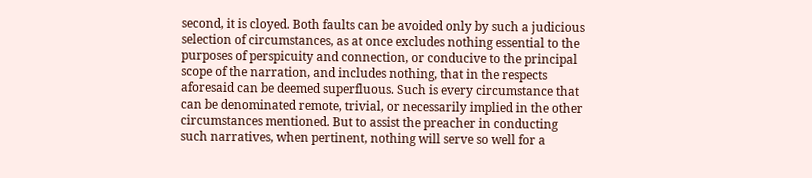second, it is cloyed. Both faults can be avoided only by such a judicious selection of circumstances, as at once excludes nothing essential to the purposes of perspicuity and connection, or conducive to the principal scope of the narration, and includes nothing, that in the respects aforesaid can be deemed superfluous. Such is every circumstance that can be denominated remote, trivial, or necessarily implied in the other circumstances mentioned. But to assist the preacher in conducting such narratives, when pertinent, nothing will serve so well for a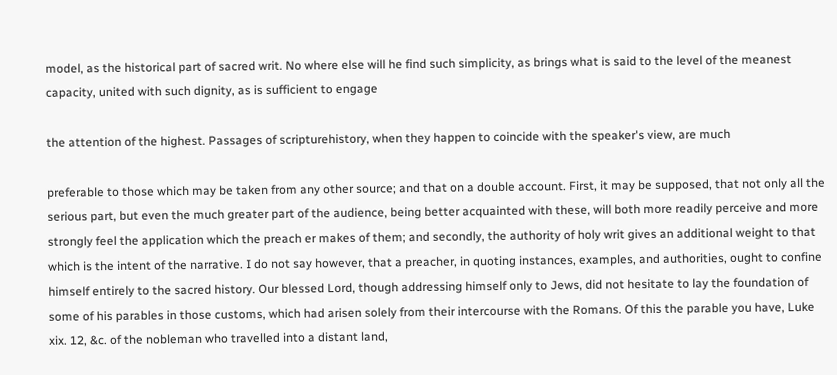model, as the historical part of sacred writ. No where else will he find such simplicity, as brings what is said to the level of the meanest capacity, united with such dignity, as is sufficient to engage

the attention of the highest. Passages of scripturehistory, when they happen to coincide with the speaker's view, are much

preferable to those which may be taken from any other source; and that on a double account. First, it may be supposed, that not only all the serious part, but even the much greater part of the audience, being better acquainted with these, will both more readily perceive and more strongly feel the application which the preach er makes of them; and secondly, the authority of holy writ gives an additional weight to that which is the intent of the narrative. I do not say however, that a preacher, in quoting instances, examples, and authorities, ought to confine himself entirely to the sacred history. Our blessed Lord, though addressing himself only to Jews, did not hesitate to lay the foundation of some of his parables in those customs, which had arisen solely from their intercourse with the Romans. Of this the parable you have, Luke xix. 12, &c. of the nobleman who travelled into a distant land,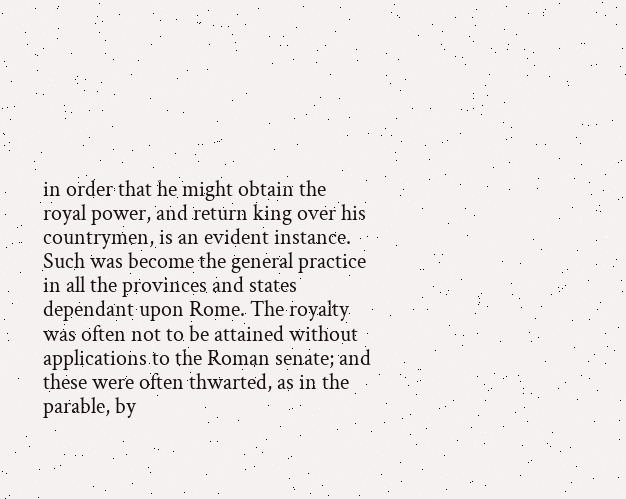in order that he might obtain the royal power, and return king over his countrymen, is an evident instance. Such was become the general practice in all the provinces and states dependant upon Rome. The royalty was often not to be attained without applications to the Roman senate; and these were often thwarted, as in the parable, by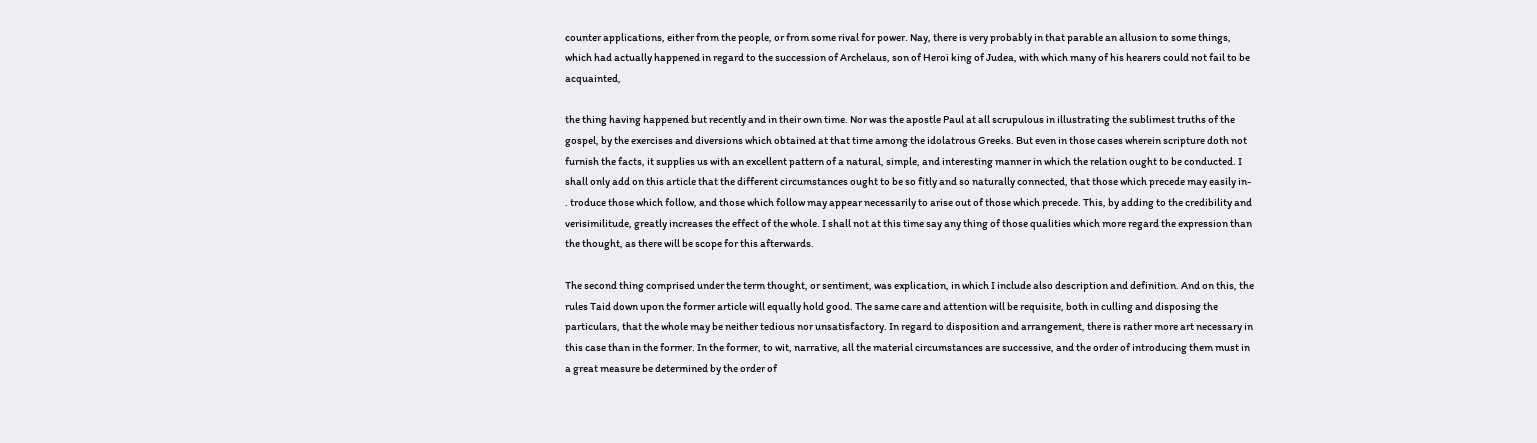counter applications, either from the people, or from some rival for power. Nay, there is very probably in that parable an allusion to some things, which had actually happened in regard to the succession of Archelaus, son of Heroi king of Judea, with which many of his hearers could not fail to be acquainted,

the thing having happened but recently and in their own time. Nor was the apostle Paul at all scrupulous in illustrating the sublimest truths of the gospel, by the exercises and diversions which obtained at that time among the idolatrous Greeks. But even in those cases wherein scripture doth not furnish the facts, it supplies us with an excellent pattern of a natural, simple, and interesting manner in which the relation ought to be conducted. I shall only add on this article that the different circumstances ought to be so fitly and so naturally connected, that those which precede may easily in- . troduce those which follow, and those which follow may appear necessarily to arise out of those which precede. This, by adding to the credibility and verisimilitude, greatly increases the effect of the whole. I shall not at this time say any thing of those qualities which more regard the expression than the thought, as there will be scope for this afterwards.

The second thing comprised under the term thought, or sentiment, was explication, in which I include also description and definition. And on this, the rules Taid down upon the former article will equally hold good. The same care and attention will be requisite, both in culling and disposing the particulars, that the whole may be neither tedious nor unsatisfactory. In regard to disposition and arrangement, there is rather more art necessary in this case than in the former. In the former, to wit, narrative, all the material circumstances are successive, and the order of introducing them must in a great measure be determined by the order of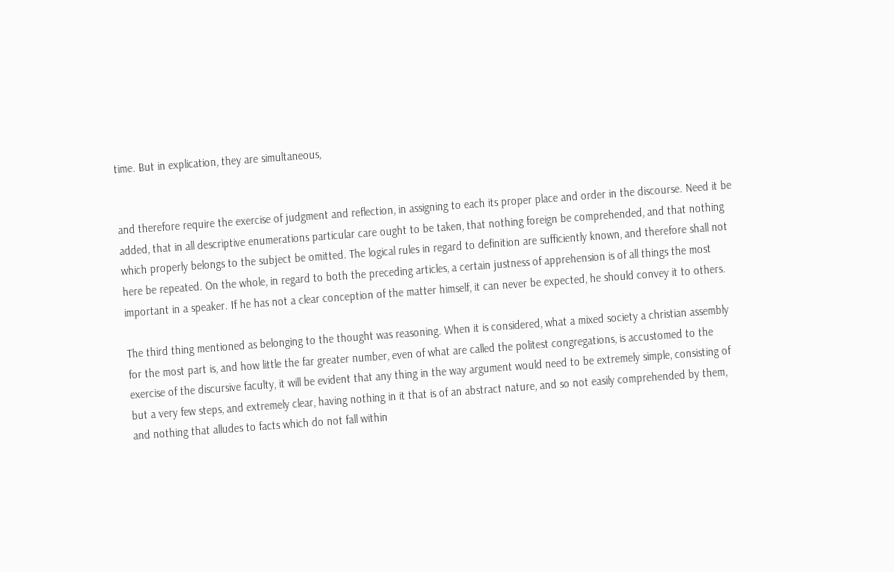time. But in explication, they are simultaneous,


and therefore require the exercise of judgment and reflection, in assigning to each its proper place and order in the discourse. Need it be added, that in all descriptive enumerations particular care ought to be taken, that nothing foreign be comprehended, and that nothing which properly belongs to the subject be omitted. The logical rules in regard to definition are sufficiently known, and therefore shall not here be repeated. On the whole, in regard to both the preceding articles, a certain justness of apprehension is of all things the most important in a speaker. If he has not a clear conception of the matter himself, it can never be expected, he should convey it to others.

The third thing mentioned as belonging to the thought was reasoning. When it is considered, what a mixed society a christian assembly for the most part is, and how little the far greater number, even of what are called the politest congregations, is accustomed to the exercise of the discursive faculty, it will be evident that any thing in the way argument would need to be extremely simple, consisting of but a very few steps, and extremely clear, having nothing in it that is of an abstract nature, and so not easily comprehended by them, and nothing that alludes to facts which do not fall within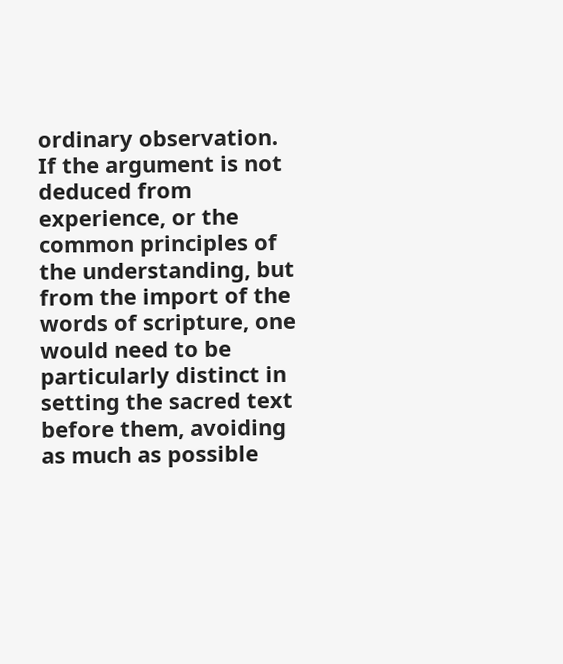ordinary observation. If the argument is not deduced from experience, or the common principles of the understanding, but from the import of the words of scripture, one would need to be particularly distinct in setting the sacred text before them, avoiding as much as possible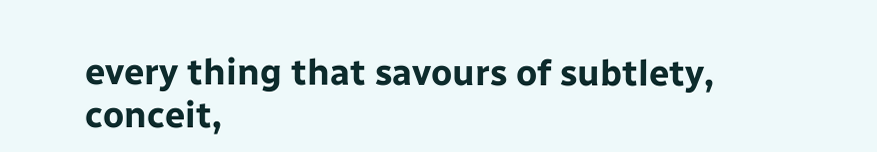every thing that savours of subtlety, conceit,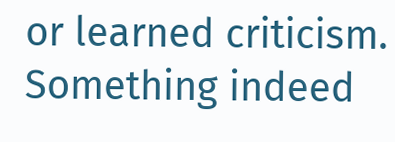or learned criticism. Something indeed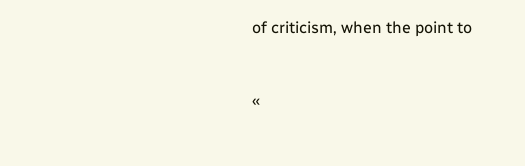of criticism, when the point to


«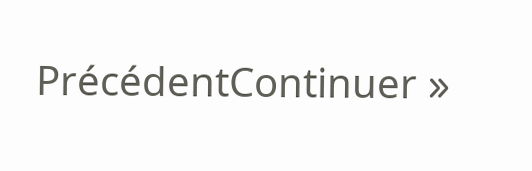PrécédentContinuer »